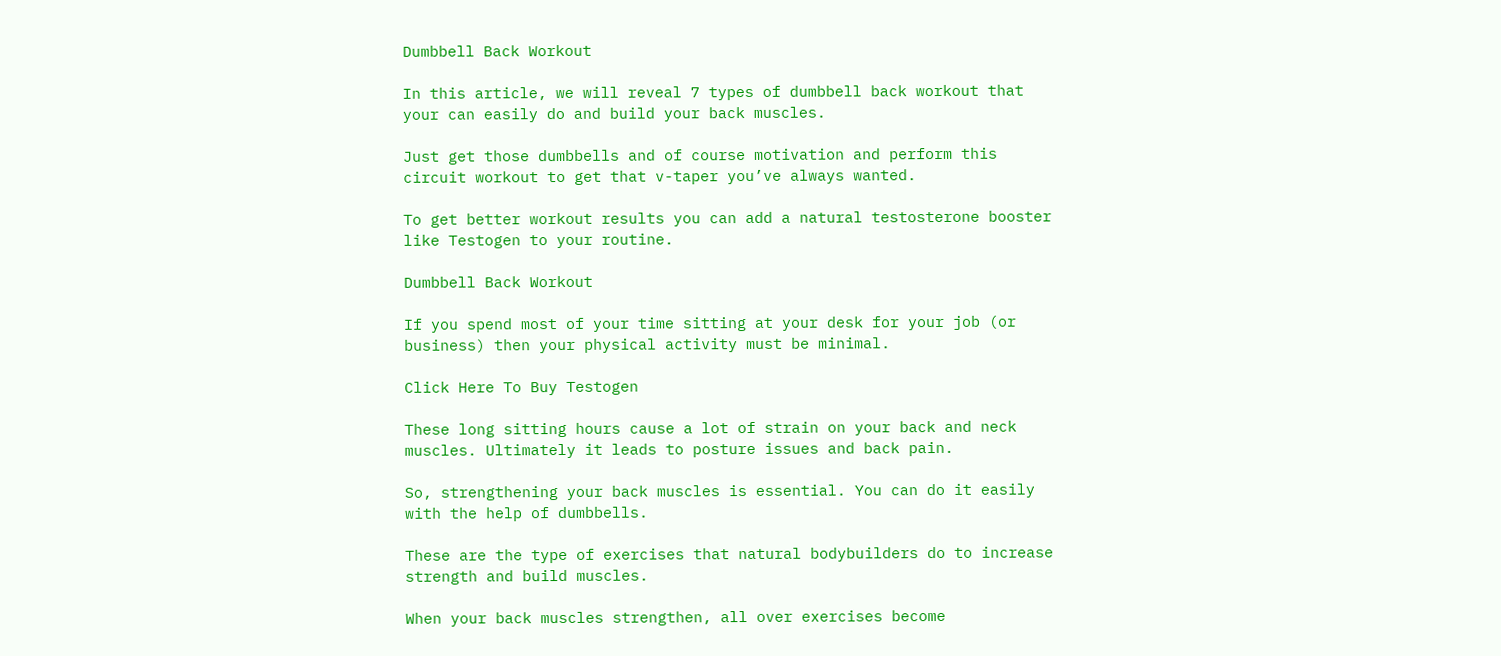Dumbbell Back Workout

In this article, we will reveal 7 types of dumbbell back workout that your can easily do and build your back muscles.

Just get those dumbbells and of course motivation and perform this circuit workout to get that v-taper you’ve always wanted.

To get better workout results you can add a natural testosterone booster like Testogen to your routine.

Dumbbell Back Workout

If you spend most of your time sitting at your desk for your job (or business) then your physical activity must be minimal.

Click Here To Buy Testogen

These long sitting hours cause a lot of strain on your back and neck muscles. Ultimately it leads to posture issues and back pain.

So, strengthening your back muscles is essential. You can do it easily with the help of dumbbells.

These are the type of exercises that natural bodybuilders do to increase strength and build muscles.

When your back muscles strengthen, all over exercises become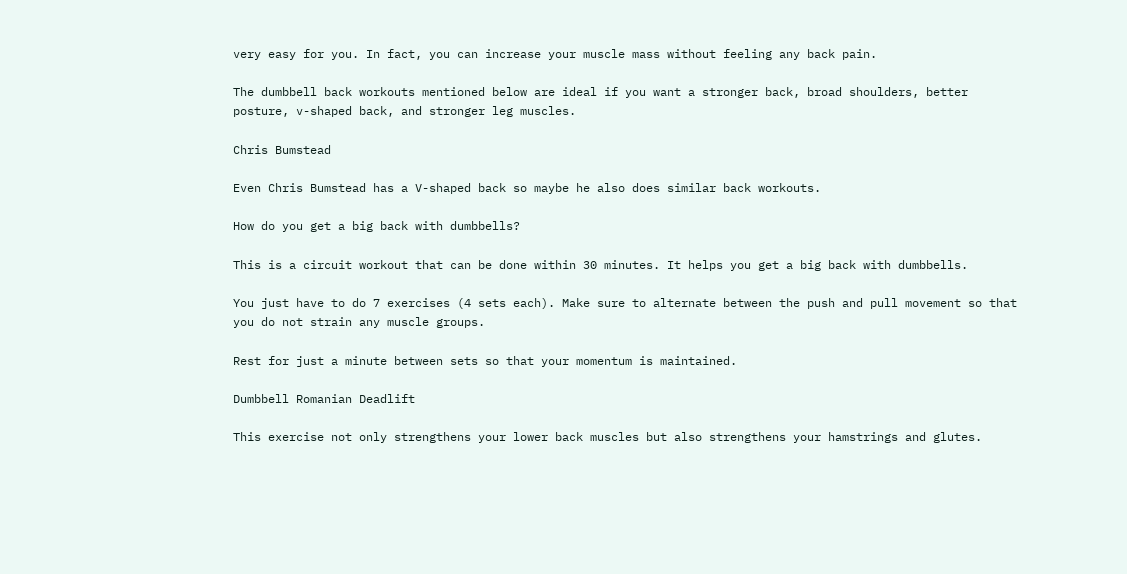very easy for you. In fact, you can increase your muscle mass without feeling any back pain.

The dumbbell back workouts mentioned below are ideal if you want a stronger back, broad shoulders, better posture, v-shaped back, and stronger leg muscles.

Chris Bumstead

Even Chris Bumstead has a V-shaped back so maybe he also does similar back workouts.

How do you get a big back with dumbbells?

This is a circuit workout that can be done within 30 minutes. It helps you get a big back with dumbbells.

You just have to do 7 exercises (4 sets each). Make sure to alternate between the push and pull movement so that you do not strain any muscle groups.

Rest for just a minute between sets so that your momentum is maintained.

Dumbbell Romanian Deadlift

This exercise not only strengthens your lower back muscles but also strengthens your hamstrings and glutes.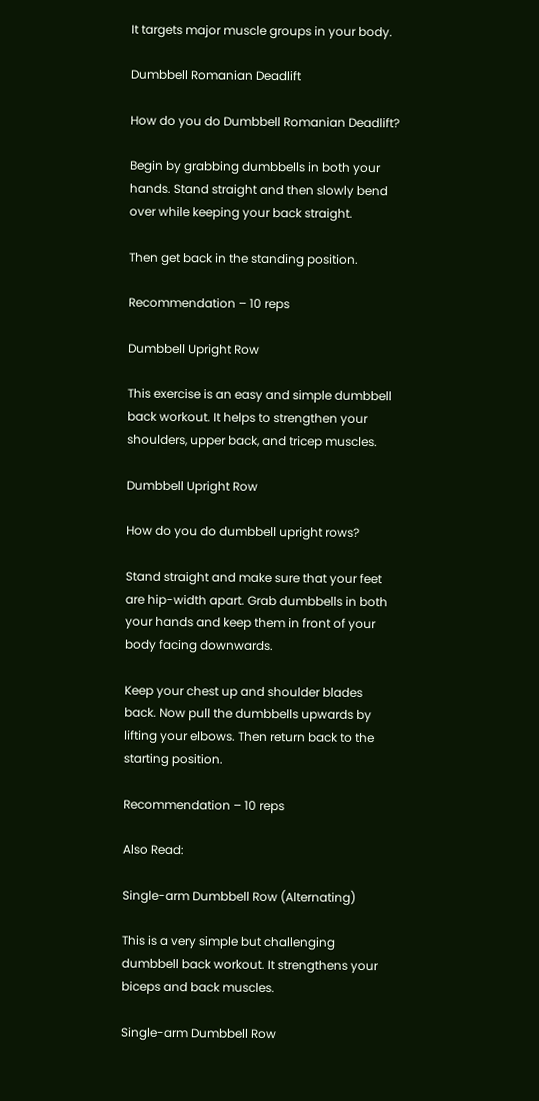It targets major muscle groups in your body.

Dumbbell Romanian Deadlift

How do you do Dumbbell Romanian Deadlift?

Begin by grabbing dumbbells in both your hands. Stand straight and then slowly bend over while keeping your back straight.

Then get back in the standing position.

Recommendation – 10 reps

Dumbbell Upright Row

This exercise is an easy and simple dumbbell back workout. It helps to strengthen your shoulders, upper back, and tricep muscles.

Dumbbell Upright Row

How do you do dumbbell upright rows?

Stand straight and make sure that your feet are hip-width apart. Grab dumbbells in both your hands and keep them in front of your body facing downwards.

Keep your chest up and shoulder blades back. Now pull the dumbbells upwards by lifting your elbows. Then return back to the starting position.

Recommendation – 10 reps

Also Read:

Single-arm Dumbbell Row (Alternating)

This is a very simple but challenging dumbbell back workout. It strengthens your biceps and back muscles.

Single-arm Dumbbell Row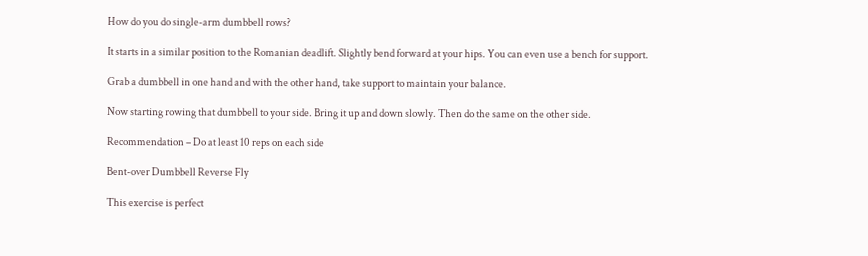How do you do single-arm dumbbell rows?

It starts in a similar position to the Romanian deadlift. Slightly bend forward at your hips. You can even use a bench for support.

Grab a dumbbell in one hand and with the other hand, take support to maintain your balance.

Now starting rowing that dumbbell to your side. Bring it up and down slowly. Then do the same on the other side.

Recommendation – Do at least 10 reps on each side

Bent-over Dumbbell Reverse Fly

This exercise is perfect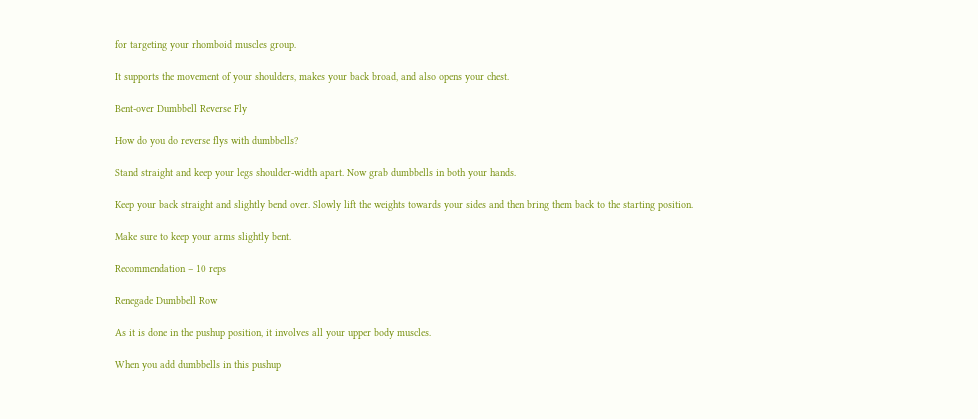for targeting your rhomboid muscles group.

It supports the movement of your shoulders, makes your back broad, and also opens your chest.

Bent-over Dumbbell Reverse Fly

How do you do reverse flys with dumbbells?

Stand straight and keep your legs shoulder-width apart. Now grab dumbbells in both your hands.

Keep your back straight and slightly bend over. Slowly lift the weights towards your sides and then bring them back to the starting position.

Make sure to keep your arms slightly bent.

Recommendation – 10 reps

Renegade Dumbbell Row

As it is done in the pushup position, it involves all your upper body muscles.

When you add dumbbells in this pushup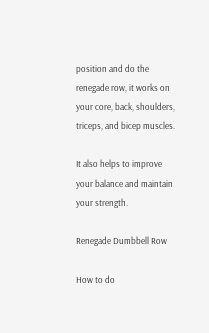position and do the renegade row, it works on your core, back, shoulders, triceps, and bicep muscles.

It also helps to improve your balance and maintain your strength.

Renegade Dumbbell Row

How to do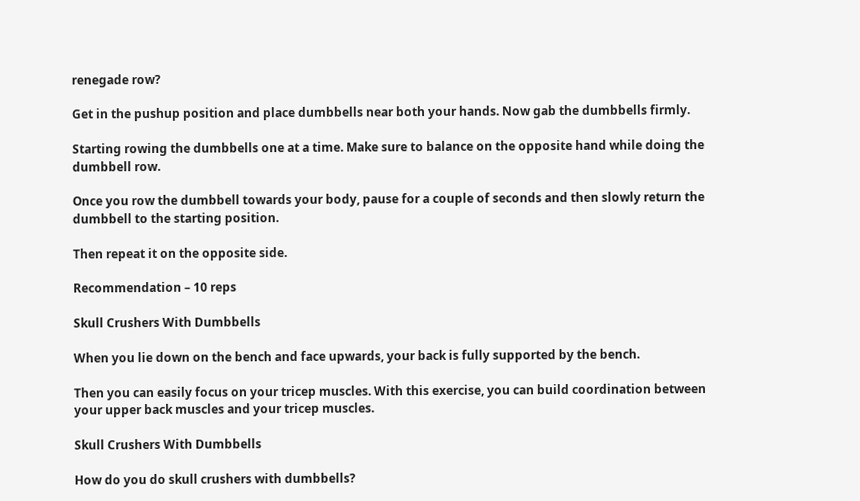renegade row?

Get in the pushup position and place dumbbells near both your hands. Now gab the dumbbells firmly.

Starting rowing the dumbbells one at a time. Make sure to balance on the opposite hand while doing the dumbbell row.

Once you row the dumbbell towards your body, pause for a couple of seconds and then slowly return the dumbbell to the starting position.

Then repeat it on the opposite side.

Recommendation – 10 reps

Skull Crushers With Dumbbells

When you lie down on the bench and face upwards, your back is fully supported by the bench.

Then you can easily focus on your tricep muscles. With this exercise, you can build coordination between your upper back muscles and your tricep muscles.

Skull Crushers With Dumbbells

How do you do skull crushers with dumbbells?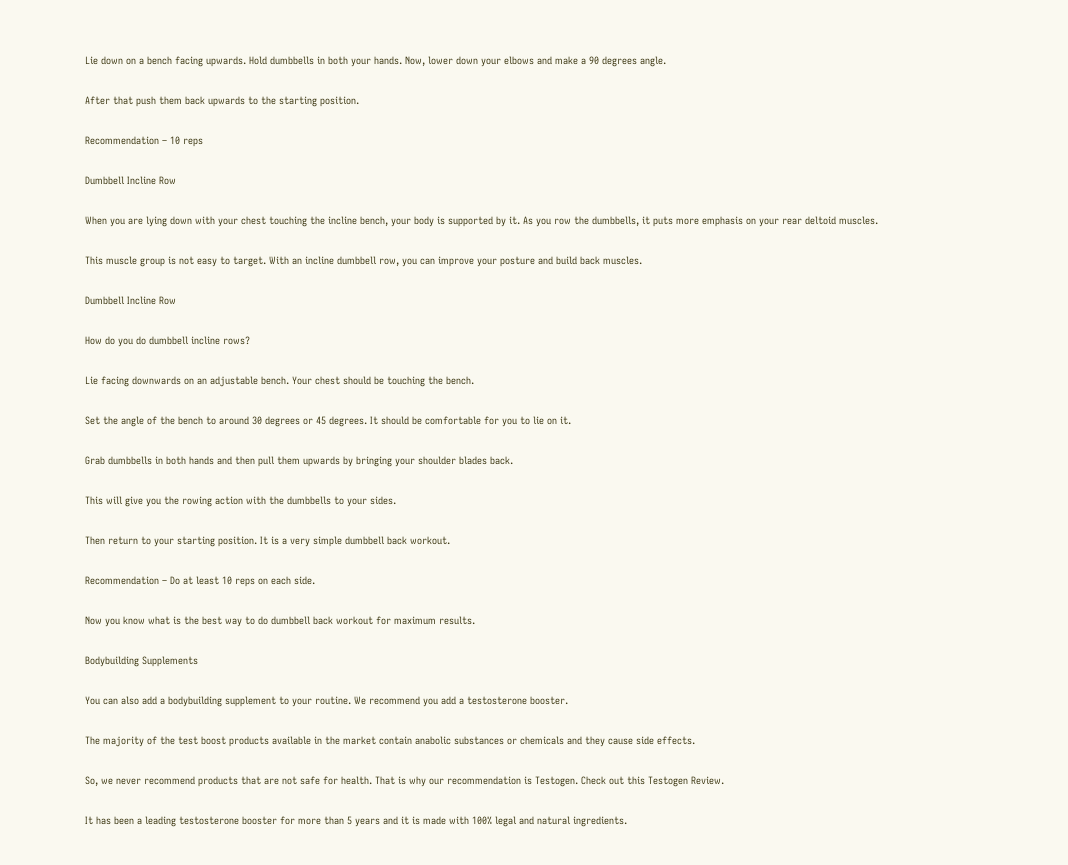Lie down on a bench facing upwards. Hold dumbbells in both your hands. Now, lower down your elbows and make a 90 degrees angle.

After that push them back upwards to the starting position.

Recommendation – 10 reps

Dumbbell Incline Row

When you are lying down with your chest touching the incline bench, your body is supported by it. As you row the dumbbells, it puts more emphasis on your rear deltoid muscles.

This muscle group is not easy to target. With an incline dumbbell row, you can improve your posture and build back muscles.

Dumbbell Incline Row

How do you do dumbbell incline rows?

Lie facing downwards on an adjustable bench. Your chest should be touching the bench.

Set the angle of the bench to around 30 degrees or 45 degrees. It should be comfortable for you to lie on it.

Grab dumbbells in both hands and then pull them upwards by bringing your shoulder blades back.

This will give you the rowing action with the dumbbells to your sides.

Then return to your starting position. It is a very simple dumbbell back workout.

Recommendation – Do at least 10 reps on each side.

Now you know what is the best way to do dumbbell back workout for maximum results.

Bodybuilding Supplements

You can also add a bodybuilding supplement to your routine. We recommend you add a testosterone booster.

The majority of the test boost products available in the market contain anabolic substances or chemicals and they cause side effects.

So, we never recommend products that are not safe for health. That is why our recommendation is Testogen. Check out this Testogen Review.

It has been a leading testosterone booster for more than 5 years and it is made with 100% legal and natural ingredients.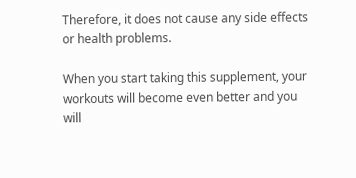Therefore, it does not cause any side effects or health problems.

When you start taking this supplement, your workouts will become even better and you will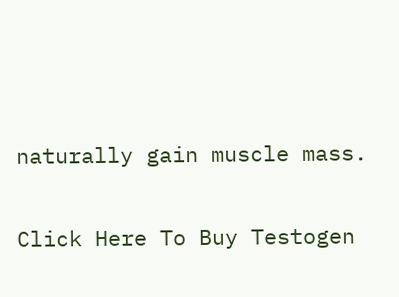naturally gain muscle mass.

Click Here To Buy Testogen